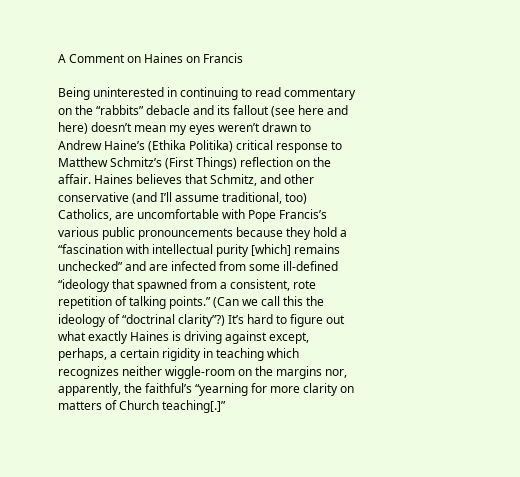A Comment on Haines on Francis

Being uninterested in continuing to read commentary on the “rabbits” debacle and its fallout (see here and here) doesn’t mean my eyes weren’t drawn to Andrew Haine’s (Ethika Politika) critical response to Matthew Schmitz’s (First Things) reflection on the affair. Haines believes that Schmitz, and other conservative (and I’ll assume traditional, too) Catholics, are uncomfortable with Pope Francis’s various public pronouncements because they hold a “fascination with intellectual purity [which] remains unchecked” and are infected from some ill-defined “ideology that spawned from a consistent, rote repetition of talking points.” (Can we call this the ideology of “doctrinal clarity”?) It’s hard to figure out what exactly Haines is driving against except, perhaps, a certain rigidity in teaching which recognizes neither wiggle-room on the margins nor, apparently, the faithful’s “yearning for more clarity on matters of Church teaching[.]”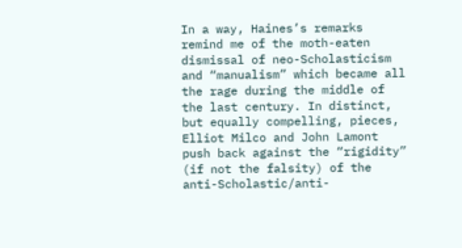In a way, Haines’s remarks remind me of the moth-eaten dismissal of neo-Scholasticism and “manualism” which became all the rage during the middle of the last century. In distinct, but equally compelling, pieces, Elliot Milco and John Lamont push back against the “rigidity” (if not the falsity) of the anti-Scholastic/anti-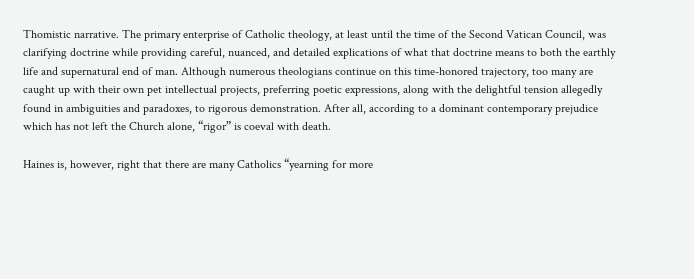Thomistic narrative. The primary enterprise of Catholic theology, at least until the time of the Second Vatican Council, was clarifying doctrine while providing careful, nuanced, and detailed explications of what that doctrine means to both the earthly life and supernatural end of man. Although numerous theologians continue on this time-honored trajectory, too many are caught up with their own pet intellectual projects, preferring poetic expressions, along with the delightful tension allegedly found in ambiguities and paradoxes, to rigorous demonstration. After all, according to a dominant contemporary prejudice which has not left the Church alone, “rigor” is coeval with death.

Haines is, however, right that there are many Catholics “yearning for more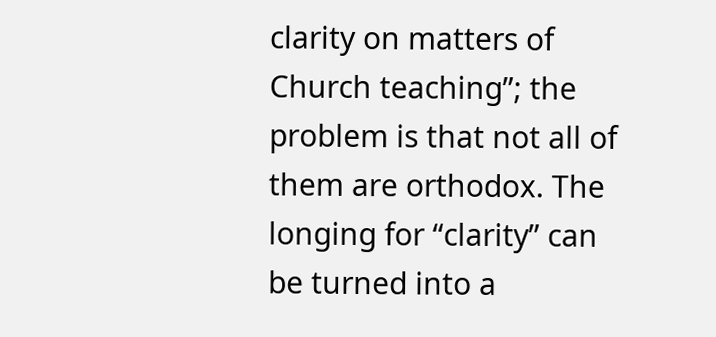clarity on matters of Church teaching”; the problem is that not all of them are orthodox. The longing for “clarity” can be turned into a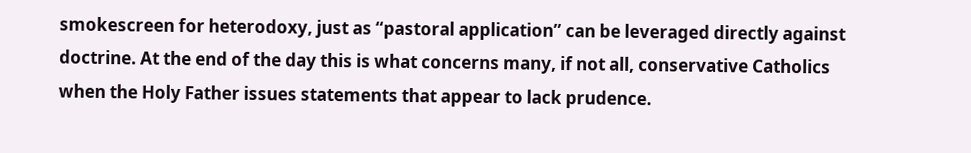smokescreen for heterodoxy, just as “pastoral application” can be leveraged directly against doctrine. At the end of the day this is what concerns many, if not all, conservative Catholics when the Holy Father issues statements that appear to lack prudence.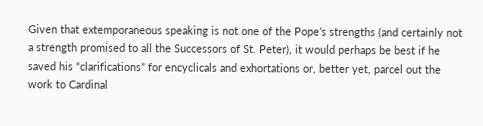Given that extemporaneous speaking is not one of the Pope’s strengths (and certainly not a strength promised to all the Successors of St. Peter), it would perhaps be best if he saved his “clarifications” for encyclicals and exhortations or, better yet, parcel out the work to Cardinal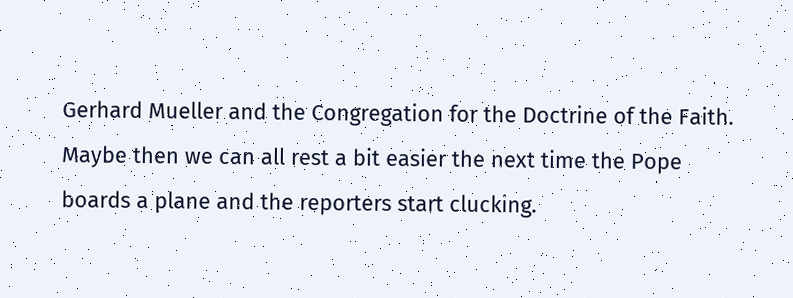Gerhard Mueller and the Congregation for the Doctrine of the Faith. Maybe then we can all rest a bit easier the next time the Pope boards a plane and the reporters start clucking.